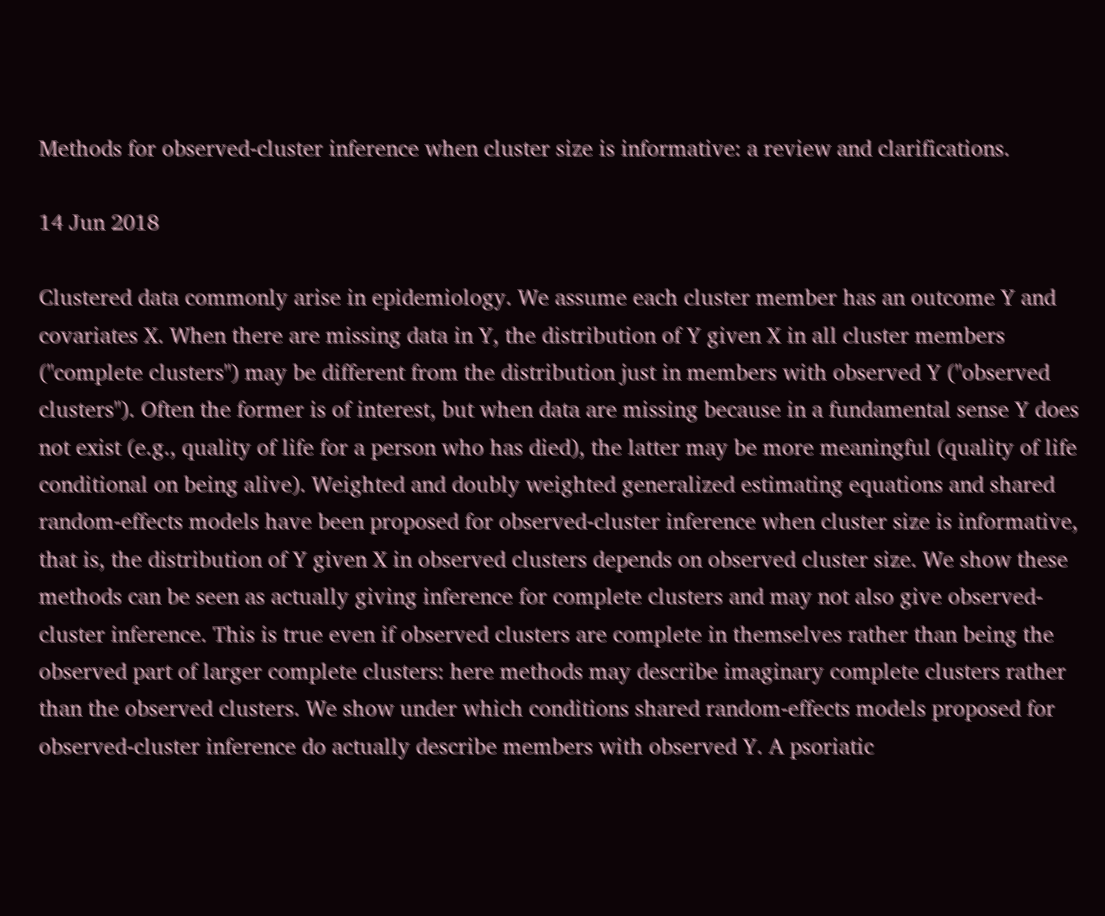Methods for observed-cluster inference when cluster size is informative: a review and clarifications.

14 Jun 2018

Clustered data commonly arise in epidemiology. We assume each cluster member has an outcome Y and covariates X. When there are missing data in Y, the distribution of Y given X in all cluster members ("complete clusters") may be different from the distribution just in members with observed Y ("observed clusters"). Often the former is of interest, but when data are missing because in a fundamental sense Y does not exist (e.g., quality of life for a person who has died), the latter may be more meaningful (quality of life conditional on being alive). Weighted and doubly weighted generalized estimating equations and shared random-effects models have been proposed for observed-cluster inference when cluster size is informative, that is, the distribution of Y given X in observed clusters depends on observed cluster size. We show these methods can be seen as actually giving inference for complete clusters and may not also give observed-cluster inference. This is true even if observed clusters are complete in themselves rather than being the observed part of larger complete clusters: here methods may describe imaginary complete clusters rather than the observed clusters. We show under which conditions shared random-effects models proposed for observed-cluster inference do actually describe members with observed Y. A psoriatic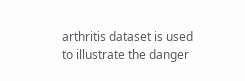arthritis dataset is used to illustrate the danger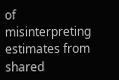of misinterpreting estimates from shared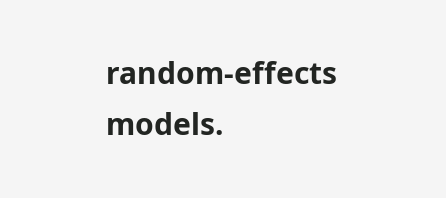random-effects models.